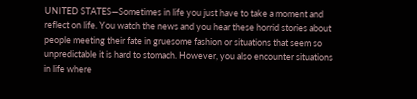UNITED STATES—Sometimes in life you just have to take a moment and reflect on life. You watch the news and you hear these horrid stories about people meeting their fate in gruesome fashion or situations that seem so unpredictable it is hard to stomach. However, you also encounter situations in life where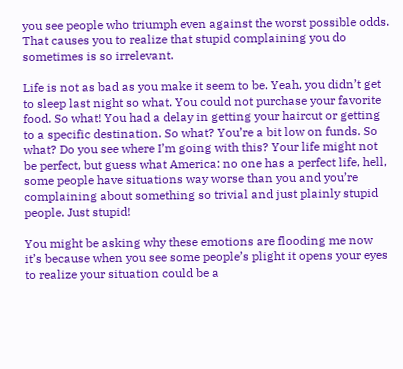you see people who triumph even against the worst possible odds. That causes you to realize that stupid complaining you do sometimes is so irrelevant.

Life is not as bad as you make it seem to be. Yeah, you didn’t get to sleep last night so what. You could not purchase your favorite food. So what! You had a delay in getting your haircut or getting to a specific destination. So what? You’re a bit low on funds. So what? Do you see where I’m going with this? Your life might not be perfect, but guess what America: no one has a perfect life, hell, some people have situations way worse than you and you’re complaining about something so trivial and just plainly stupid people. Just stupid!

You might be asking why these emotions are flooding me now it’s because when you see some people’s plight it opens your eyes to realize your situation could be a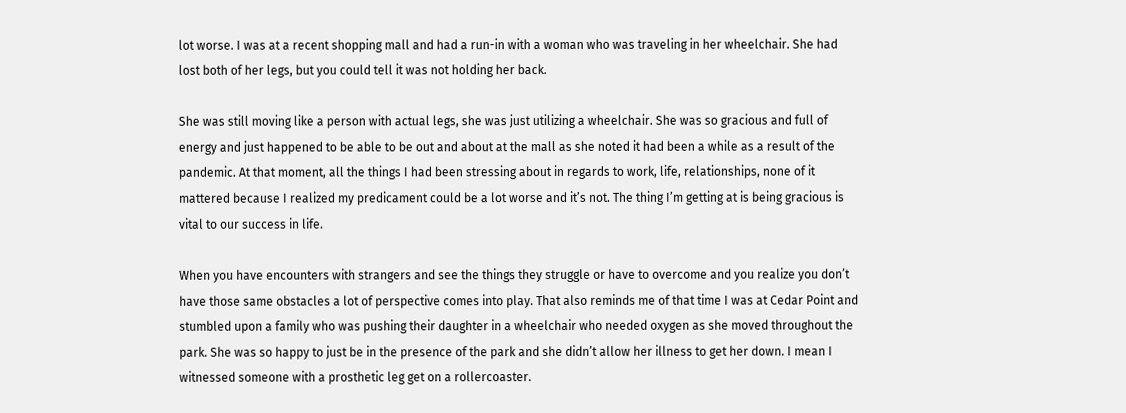lot worse. I was at a recent shopping mall and had a run-in with a woman who was traveling in her wheelchair. She had lost both of her legs, but you could tell it was not holding her back.

She was still moving like a person with actual legs, she was just utilizing a wheelchair. She was so gracious and full of energy and just happened to be able to be out and about at the mall as she noted it had been a while as a result of the pandemic. At that moment, all the things I had been stressing about in regards to work, life, relationships, none of it mattered because I realized my predicament could be a lot worse and it’s not. The thing I’m getting at is being gracious is vital to our success in life.

When you have encounters with strangers and see the things they struggle or have to overcome and you realize you don’t have those same obstacles a lot of perspective comes into play. That also reminds me of that time I was at Cedar Point and stumbled upon a family who was pushing their daughter in a wheelchair who needed oxygen as she moved throughout the park. She was so happy to just be in the presence of the park and she didn’t allow her illness to get her down. I mean I witnessed someone with a prosthetic leg get on a rollercoaster.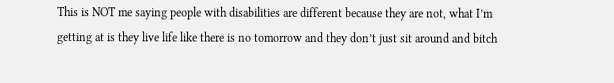This is NOT me saying people with disabilities are different because they are not, what I’m getting at is they live life like there is no tomorrow and they don’t just sit around and bitch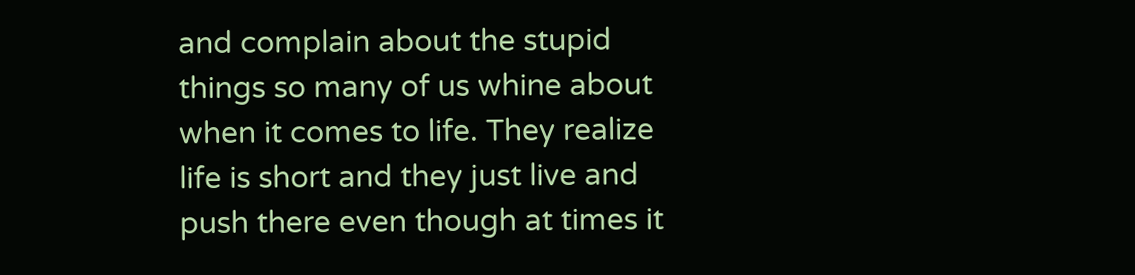and complain about the stupid things so many of us whine about when it comes to life. They realize life is short and they just live and push there even though at times it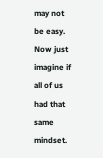may not be easy. Now just imagine if all of us had that same mindset.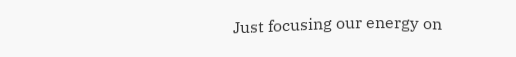Just focusing our energy on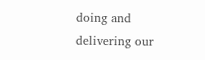doing and delivering our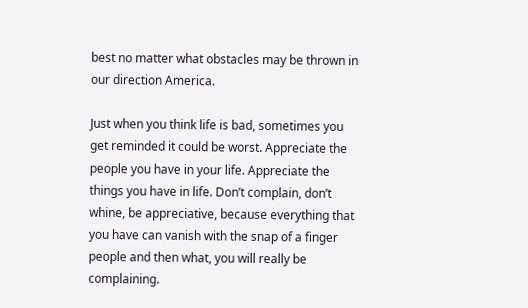best no matter what obstacles may be thrown in our direction America.

Just when you think life is bad, sometimes you get reminded it could be worst. Appreciate the people you have in your life. Appreciate the things you have in life. Don’t complain, don’t whine, be appreciative, because everything that you have can vanish with the snap of a finger people and then what, you will really be complaining.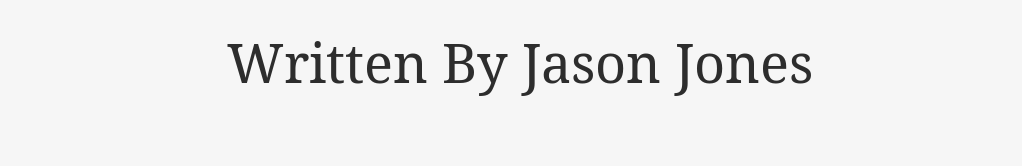Written By Jason Jones